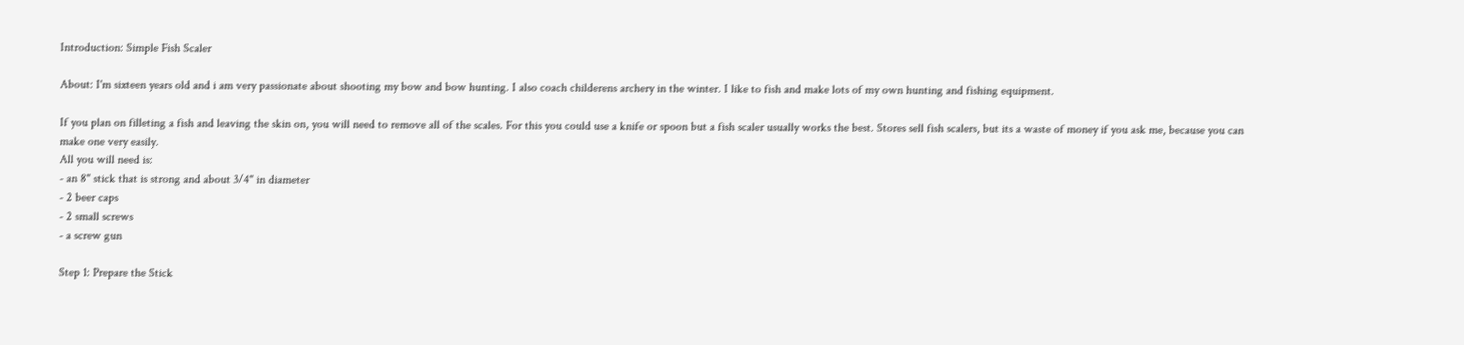Introduction: Simple Fish Scaler

About: I'm sixteen years old and i am very passionate about shooting my bow and bow hunting. I also coach childerens archery in the winter. I like to fish and make lots of my own hunting and fishing equipment.

If you plan on filleting a fish and leaving the skin on, you will need to remove all of the scales. For this you could use a knife or spoon but a fish scaler usually works the best. Stores sell fish scalers, but its a waste of money if you ask me, because you can make one very easily.
All you will need is:
- an 8" stick that is strong and about 3/4" in diameter
- 2 beer caps
- 2 small screws
- a screw gun

Step 1: Prepare the Stick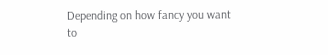Depending on how fancy you want to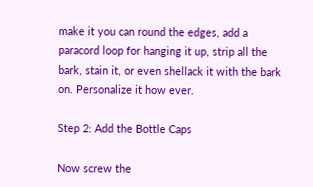make it you can round the edges, add a paracord loop for hanging it up, strip all the bark, stain it, or even shellack it with the bark on. Personalize it how ever.

Step 2: Add the Bottle Caps

Now screw the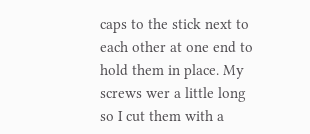caps to the stick next to each other at one end to hold them in place. My screws wer a little long so I cut them with a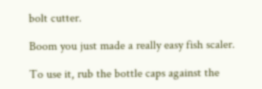bolt cutter.

Boom you just made a really easy fish scaler.

To use it, rub the bottle caps against the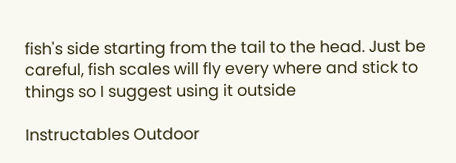fish's side starting from the tail to the head. Just be careful, fish scales will fly every where and stick to things so I suggest using it outside

Instructables Outdoor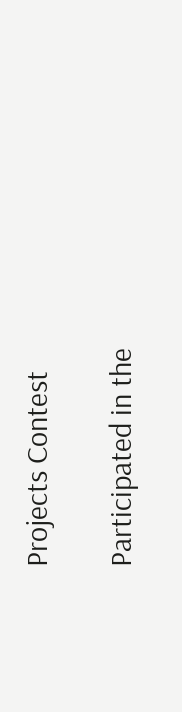Projects Contest

Participated in the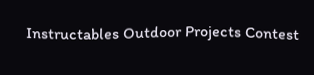Instructables Outdoor Projects Contest